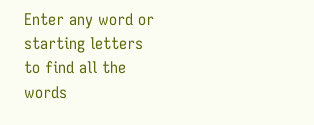Enter any word or starting letters to find all the words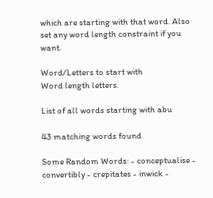which are starting with that word. Also set any word length constraint if you want.

Word/Letters to start with
Word length letters.

List of all words starting with abu

43 matching words found

Some Random Words: - conceptualise - convertibly - crepitates - inwick -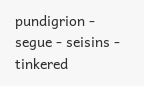pundigrion - segue - seisins - tinkered